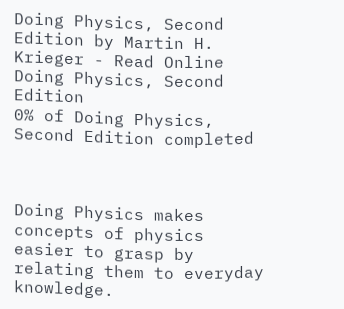Doing Physics, Second Edition by Martin H. Krieger - Read Online
Doing Physics, Second Edition
0% of Doing Physics, Second Edition completed



Doing Physics makes concepts of physics easier to grasp by relating them to everyday knowledge.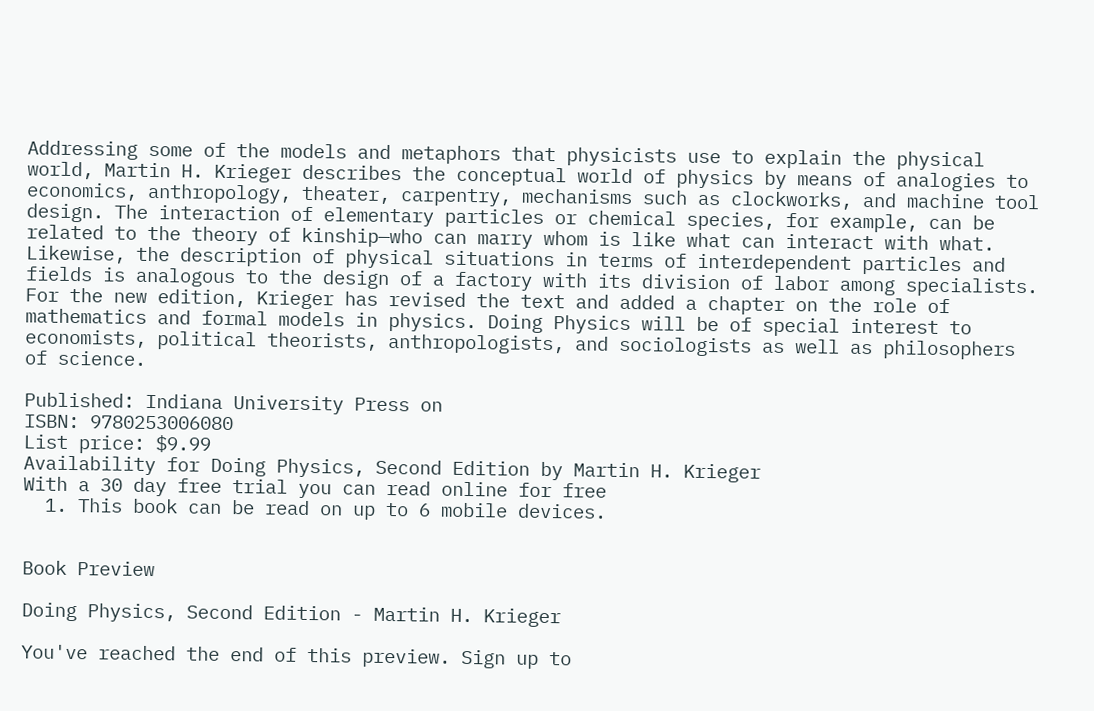Addressing some of the models and metaphors that physicists use to explain the physical world, Martin H. Krieger describes the conceptual world of physics by means of analogies to economics, anthropology, theater, carpentry, mechanisms such as clockworks, and machine tool design. The interaction of elementary particles or chemical species, for example, can be related to the theory of kinship—who can marry whom is like what can interact with what. Likewise, the description of physical situations in terms of interdependent particles and fields is analogous to the design of a factory with its division of labor among specialists. For the new edition, Krieger has revised the text and added a chapter on the role of mathematics and formal models in physics. Doing Physics will be of special interest to economists, political theorists, anthropologists, and sociologists as well as philosophers of science.

Published: Indiana University Press on
ISBN: 9780253006080
List price: $9.99
Availability for Doing Physics, Second Edition by Martin H. Krieger
With a 30 day free trial you can read online for free
  1. This book can be read on up to 6 mobile devices.


Book Preview

Doing Physics, Second Edition - Martin H. Krieger

You've reached the end of this preview. Sign up to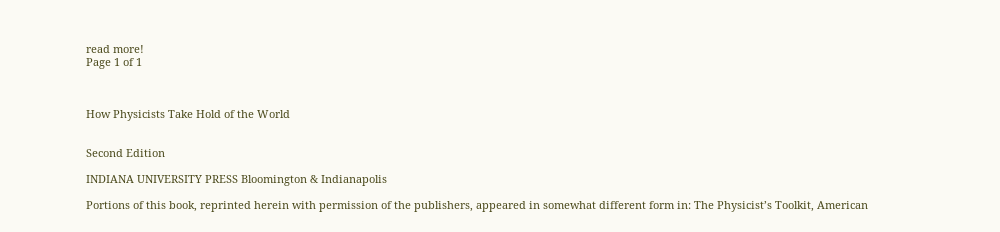read more!
Page 1 of 1



How Physicists Take Hold of the World


Second Edition

INDIANA UNIVERSITY PRESS Bloomington & Indianapolis

Portions of this book, reprinted herein with permission of the publishers, appeared in somewhat different form in: The Physicist’s Toolkit, American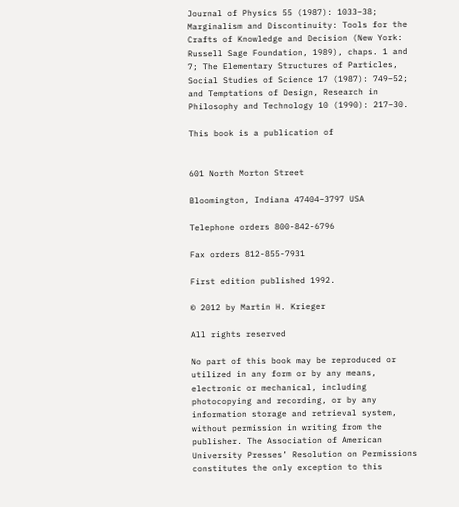Journal of Physics 55 (1987): 1033–38; Marginalism and Discontinuity: Tools for the Crafts of Knowledge and Decision (New York: Russell Sage Foundation, 1989), chaps. 1 and 7; The Elementary Structures of Particles, Social Studies of Science 17 (1987): 749–52; and Temptations of Design, Research in Philosophy and Technology 10 (1990): 217–30.

This book is a publication of


601 North Morton Street

Bloomington, Indiana 47404–3797 USA

Telephone orders 800-842-6796

Fax orders 812-855-7931

First edition published 1992.

© 2012 by Martin H. Krieger

All rights reserved

No part of this book may be reproduced or utilized in any form or by any means, electronic or mechanical, including photocopying and recording, or by any information storage and retrieval system, without permission in writing from the publisher. The Association of American University Presses’ Resolution on Permissions constitutes the only exception to this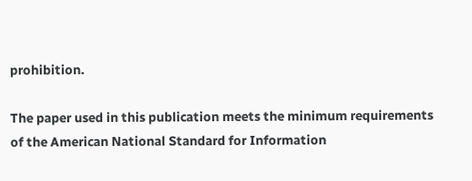prohibition.

The paper used in this publication meets the minimum requirements of the American National Standard for Information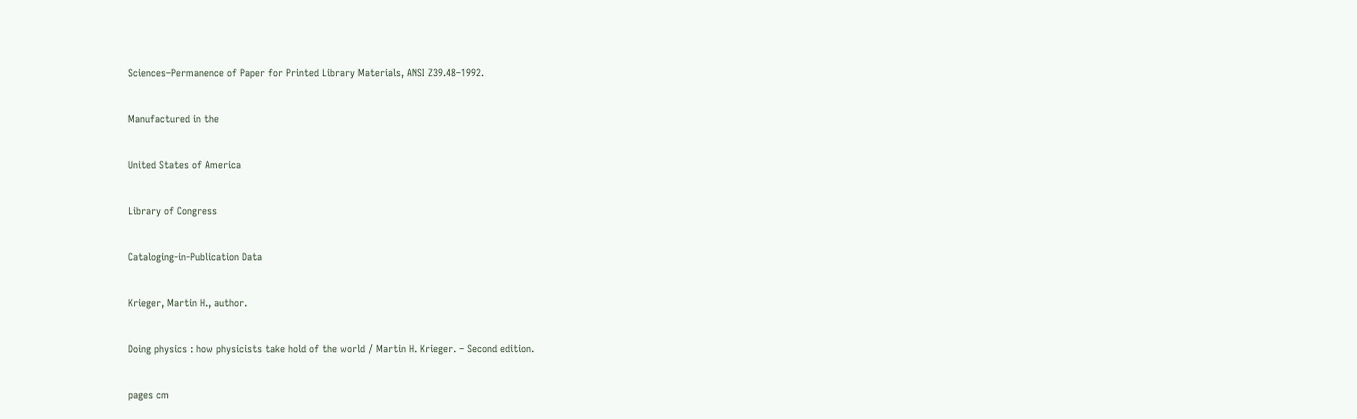Sciences–Permanence of Paper for Printed Library Materials, ANSI Z39.48–1992.

Manufactured in the

United States of America

Library of Congress

Cataloging-in-Publication Data

Krieger, Martin H., author.

Doing physics : how physicists take hold of the world / Martin H. Krieger. – Second edition.

pages cm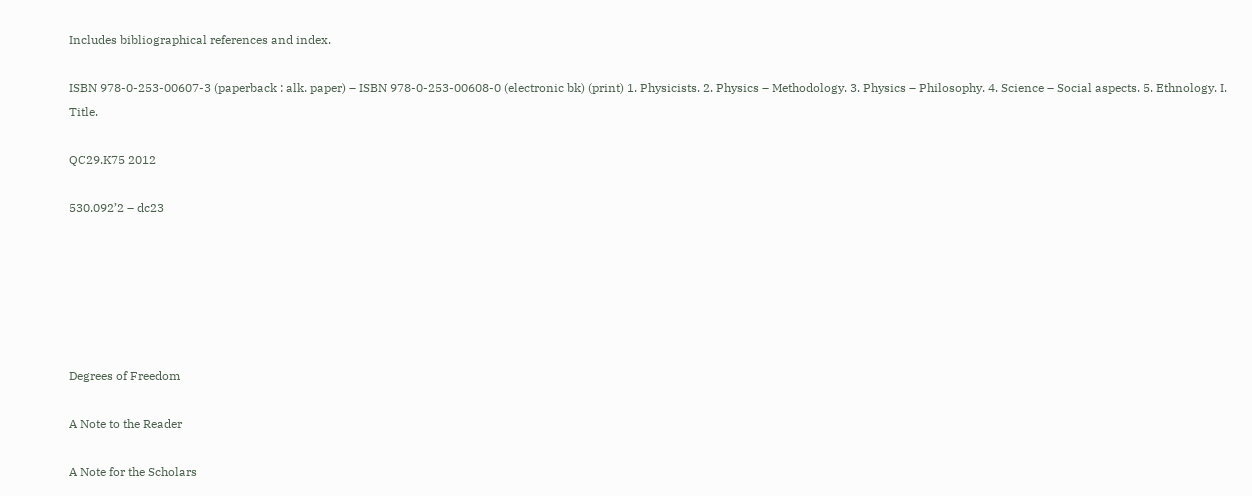Includes bibliographical references and index.

ISBN 978-0-253-00607-3 (paperback : alk. paper) – ISBN 978-0-253-00608-0 (electronic bk) (print) 1. Physicists. 2. Physics – Methodology. 3. Physics – Philosophy. 4. Science – Social aspects. 5. Ethnology. I. Title.

QC29.K75 2012

530.092’2 – dc23






Degrees of Freedom

A Note to the Reader

A Note for the Scholars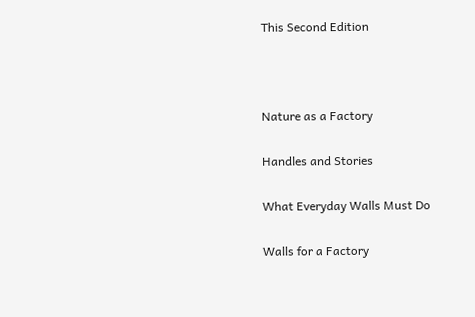This Second Edition



Nature as a Factory

Handles and Stories

What Everyday Walls Must Do

Walls for a Factory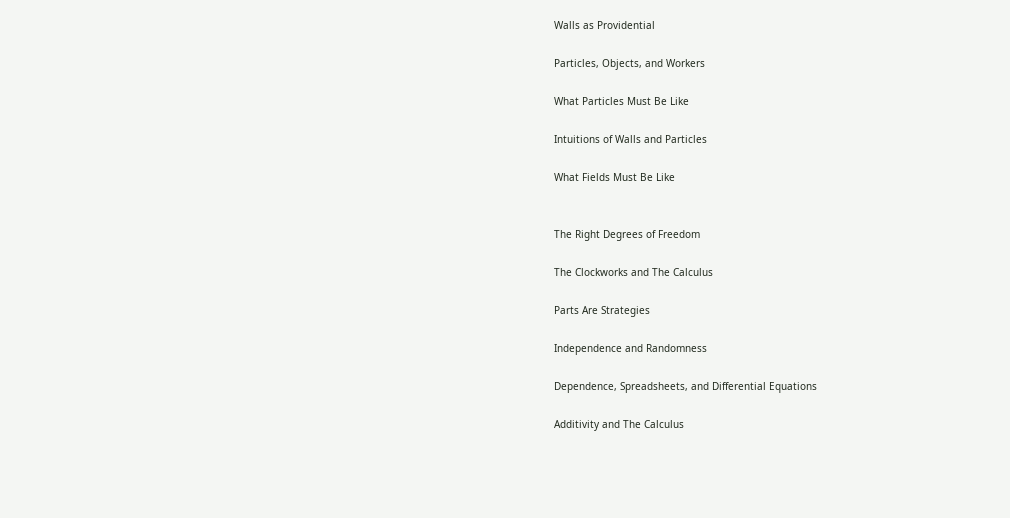Walls as Providential

Particles, Objects, and Workers

What Particles Must Be Like

Intuitions of Walls and Particles

What Fields Must Be Like


The Right Degrees of Freedom

The Clockworks and The Calculus

Parts Are Strategies

Independence and Randomness

Dependence, Spreadsheets, and Differential Equations

Additivity and The Calculus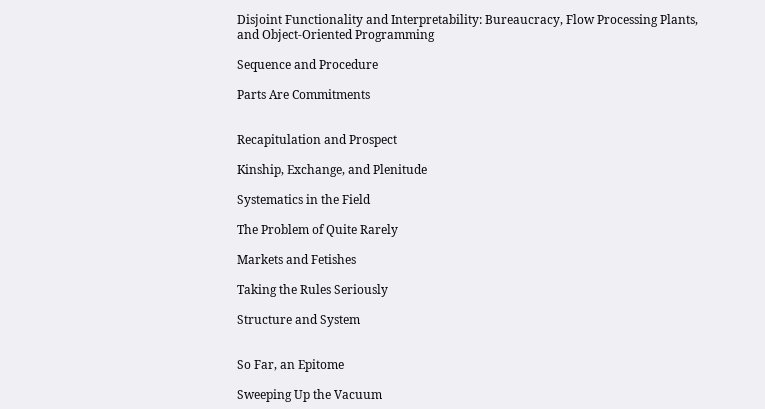Disjoint Functionality and Interpretability: Bureaucracy, Flow Processing Plants, and Object-Oriented Programming

Sequence and Procedure

Parts Are Commitments


Recapitulation and Prospect

Kinship, Exchange, and Plenitude

Systematics in the Field

The Problem of Quite Rarely

Markets and Fetishes

Taking the Rules Seriously

Structure and System


So Far, an Epitome

Sweeping Up the Vacuum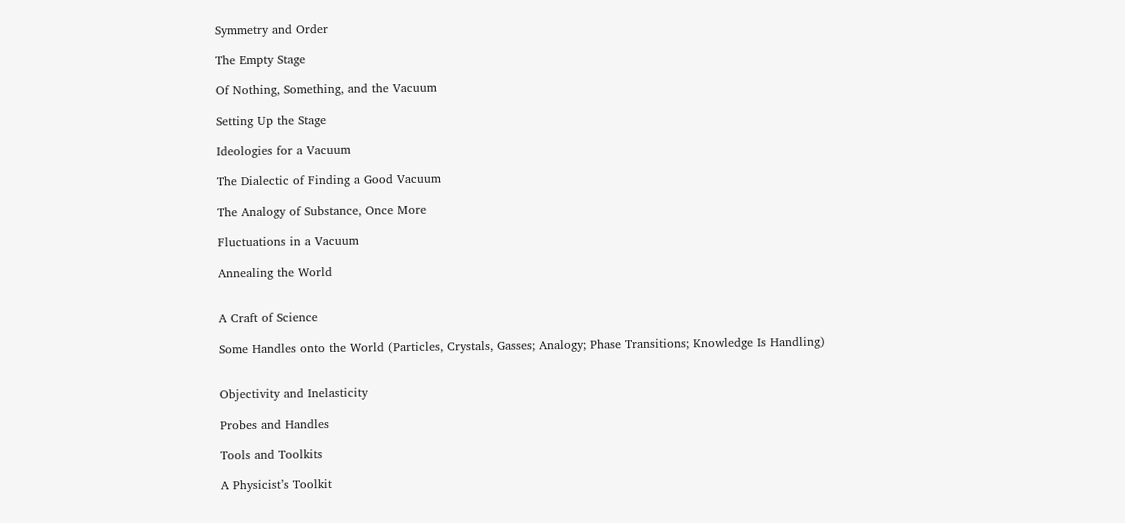Symmetry and Order

The Empty Stage

Of Nothing, Something, and the Vacuum

Setting Up the Stage

Ideologies for a Vacuum

The Dialectic of Finding a Good Vacuum

The Analogy of Substance, Once More

Fluctuations in a Vacuum

Annealing the World


A Craft of Science

Some Handles onto the World (Particles, Crystals, Gasses; Analogy; Phase Transitions; Knowledge Is Handling)


Objectivity and Inelasticity

Probes and Handles

Tools and Toolkits

A Physicist’s Toolkit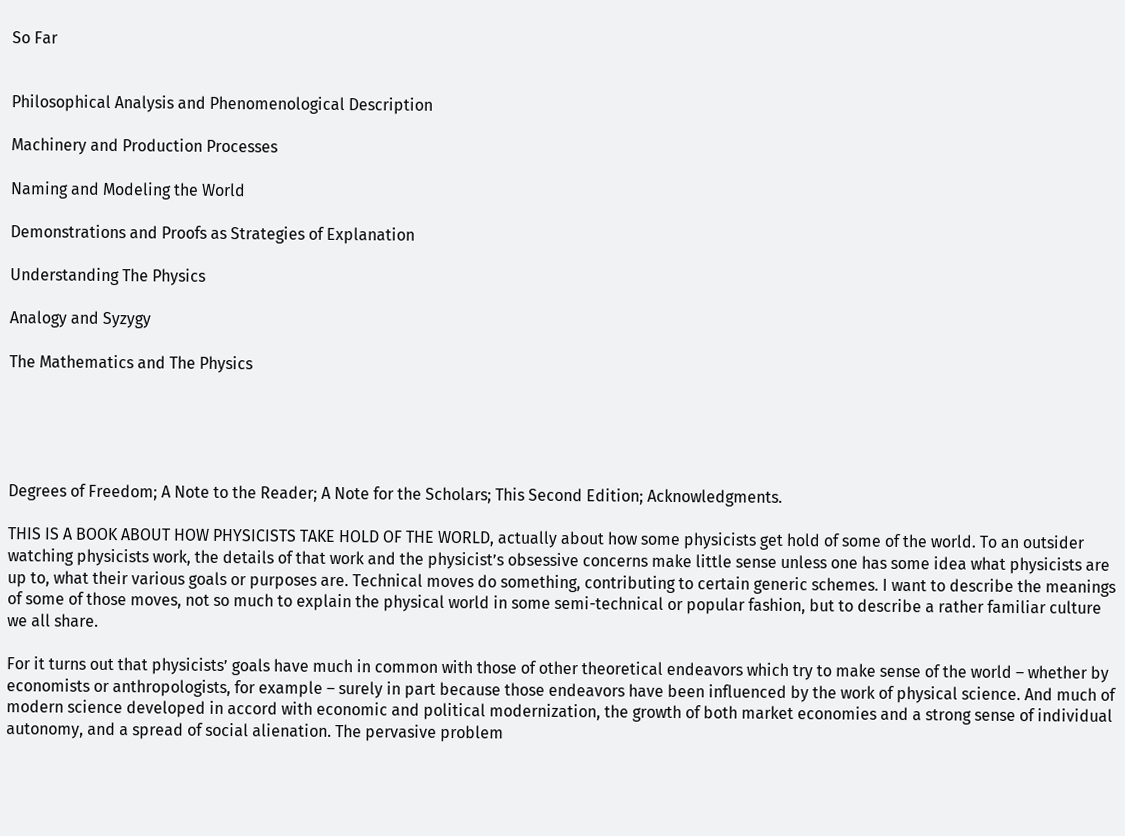So Far


Philosophical Analysis and Phenomenological Description

Machinery and Production Processes

Naming and Modeling the World

Demonstrations and Proofs as Strategies of Explanation

Understanding The Physics

Analogy and Syzygy

The Mathematics and The Physics





Degrees of Freedom; A Note to the Reader; A Note for the Scholars; This Second Edition; Acknowledgments.

THIS IS A BOOK ABOUT HOW PHYSICISTS TAKE HOLD OF THE WORLD, actually about how some physicists get hold of some of the world. To an outsider watching physicists work, the details of that work and the physicist’s obsessive concerns make little sense unless one has some idea what physicists are up to, what their various goals or purposes are. Technical moves do something, contributing to certain generic schemes. I want to describe the meanings of some of those moves, not so much to explain the physical world in some semi-technical or popular fashion, but to describe a rather familiar culture we all share.

For it turns out that physicists’ goals have much in common with those of other theoretical endeavors which try to make sense of the world – whether by economists or anthropologists, for example – surely in part because those endeavors have been influenced by the work of physical science. And much of modern science developed in accord with economic and political modernization, the growth of both market economies and a strong sense of individual autonomy, and a spread of social alienation. The pervasive problem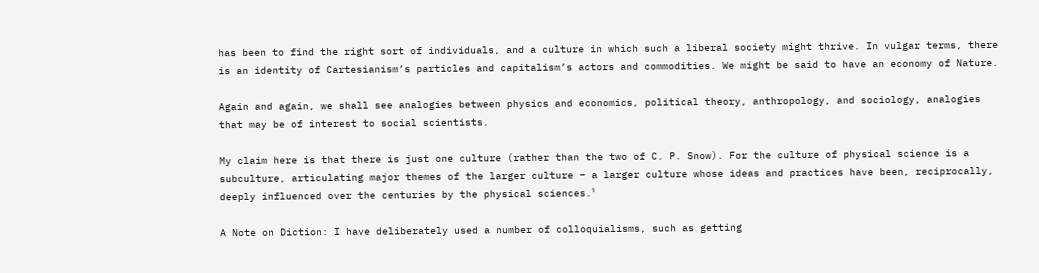has been to find the right sort of individuals, and a culture in which such a liberal society might thrive. In vulgar terms, there is an identity of Cartesianism’s particles and capitalism’s actors and commodities. We might be said to have an economy of Nature.

Again and again, we shall see analogies between physics and economics, political theory, anthropology, and sociology, analogies that may be of interest to social scientists.

My claim here is that there is just one culture (rather than the two of C. P. Snow). For the culture of physical science is a subculture, articulating major themes of the larger culture – a larger culture whose ideas and practices have been, reciprocally, deeply influenced over the centuries by the physical sciences.¹

A Note on Diction: I have deliberately used a number of colloquialisms, such as getting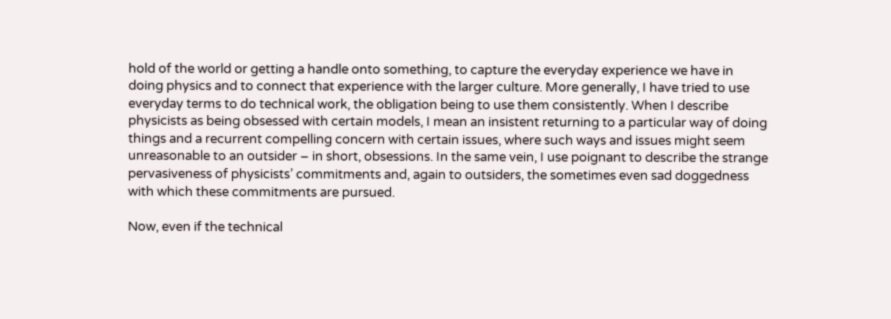hold of the world or getting a handle onto something, to capture the everyday experience we have in doing physics and to connect that experience with the larger culture. More generally, I have tried to use everyday terms to do technical work, the obligation being to use them consistently. When I describe physicists as being obsessed with certain models, I mean an insistent returning to a particular way of doing things and a recurrent compelling concern with certain issues, where such ways and issues might seem unreasonable to an outsider – in short, obsessions. In the same vein, I use poignant to describe the strange pervasiveness of physicists’ commitments and, again to outsiders, the sometimes even sad doggedness with which these commitments are pursued.

Now, even if the technical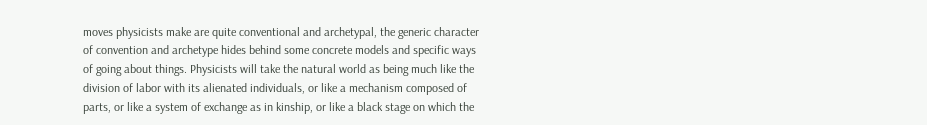moves physicists make are quite conventional and archetypal, the generic character of convention and archetype hides behind some concrete models and specific ways of going about things. Physicists will take the natural world as being much like the division of labor with its alienated individuals, or like a mechanism composed of parts, or like a system of exchange as in kinship, or like a black stage on which the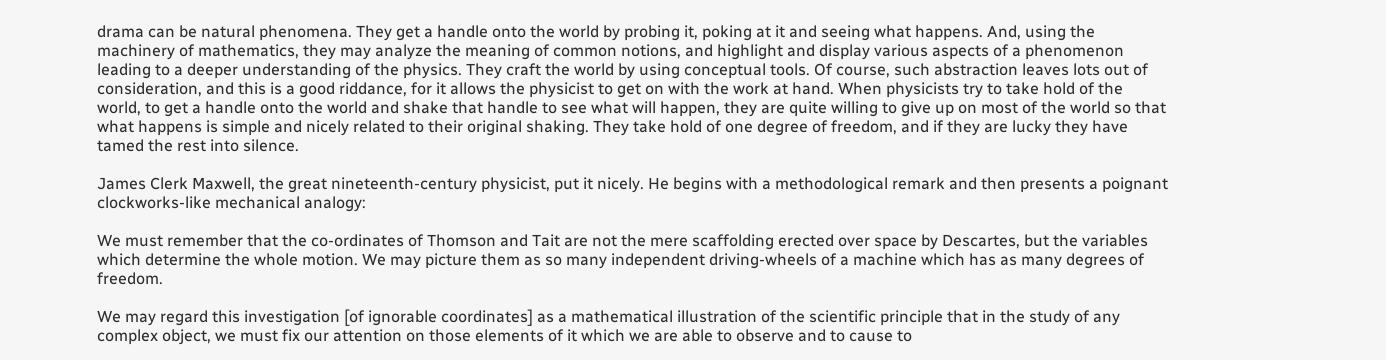drama can be natural phenomena. They get a handle onto the world by probing it, poking at it and seeing what happens. And, using the machinery of mathematics, they may analyze the meaning of common notions, and highlight and display various aspects of a phenomenon leading to a deeper understanding of the physics. They craft the world by using conceptual tools. Of course, such abstraction leaves lots out of consideration, and this is a good riddance, for it allows the physicist to get on with the work at hand. When physicists try to take hold of the world, to get a handle onto the world and shake that handle to see what will happen, they are quite willing to give up on most of the world so that what happens is simple and nicely related to their original shaking. They take hold of one degree of freedom, and if they are lucky they have tamed the rest into silence.

James Clerk Maxwell, the great nineteenth-century physicist, put it nicely. He begins with a methodological remark and then presents a poignant clockworks-like mechanical analogy:

We must remember that the co-ordinates of Thomson and Tait are not the mere scaffolding erected over space by Descartes, but the variables which determine the whole motion. We may picture them as so many independent driving-wheels of a machine which has as many degrees of freedom.

We may regard this investigation [of ignorable coordinates] as a mathematical illustration of the scientific principle that in the study of any complex object, we must fix our attention on those elements of it which we are able to observe and to cause to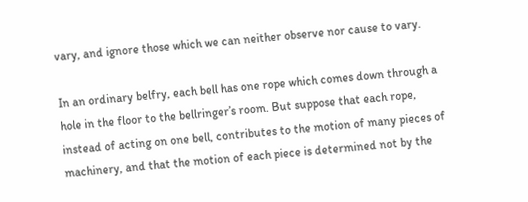vary, and ignore those which we can neither observe nor cause to vary.

In an ordinary belfry, each bell has one rope which comes down through a hole in the floor to the bellringer’s room. But suppose that each rope, instead of acting on one bell, contributes to the motion of many pieces of machinery, and that the motion of each piece is determined not by the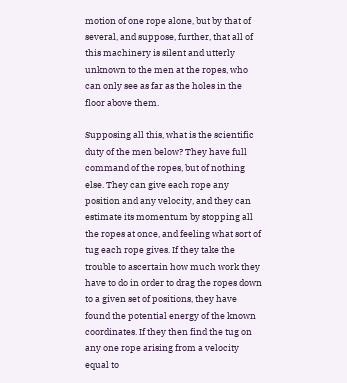motion of one rope alone, but by that of several, and suppose, further, that all of this machinery is silent and utterly unknown to the men at the ropes, who can only see as far as the holes in the floor above them.

Supposing all this, what is the scientific duty of the men below? They have full command of the ropes, but of nothing else. They can give each rope any position and any velocity, and they can estimate its momentum by stopping all the ropes at once, and feeling what sort of tug each rope gives. If they take the trouble to ascertain how much work they have to do in order to drag the ropes down to a given set of positions, they have found the potential energy of the known coordinates. If they then find the tug on any one rope arising from a velocity equal to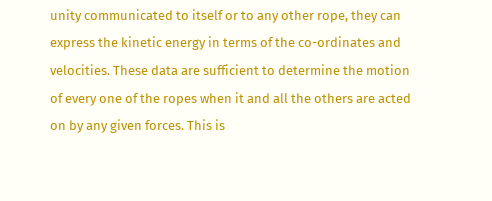unity communicated to itself or to any other rope, they can express the kinetic energy in terms of the co-ordinates and velocities. These data are sufficient to determine the motion of every one of the ropes when it and all the others are acted on by any given forces. This is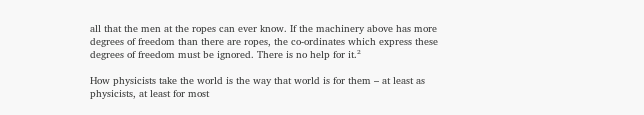all that the men at the ropes can ever know. If the machinery above has more degrees of freedom than there are ropes, the co-ordinates which express these degrees of freedom must be ignored. There is no help for it.²

How physicists take the world is the way that world is for them – at least as physicists, at least for most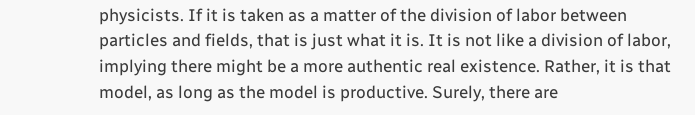physicists. If it is taken as a matter of the division of labor between particles and fields, that is just what it is. It is not like a division of labor, implying there might be a more authentic real existence. Rather, it is that model, as long as the model is productive. Surely, there are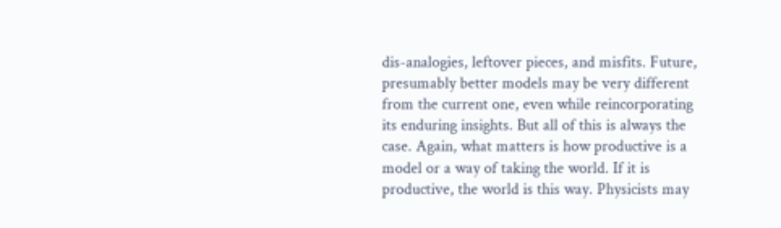dis-analogies, leftover pieces, and misfits. Future, presumably better models may be very different from the current one, even while reincorporating its enduring insights. But all of this is always the case. Again, what matters is how productive is a model or a way of taking the world. If it is productive, the world is this way. Physicists may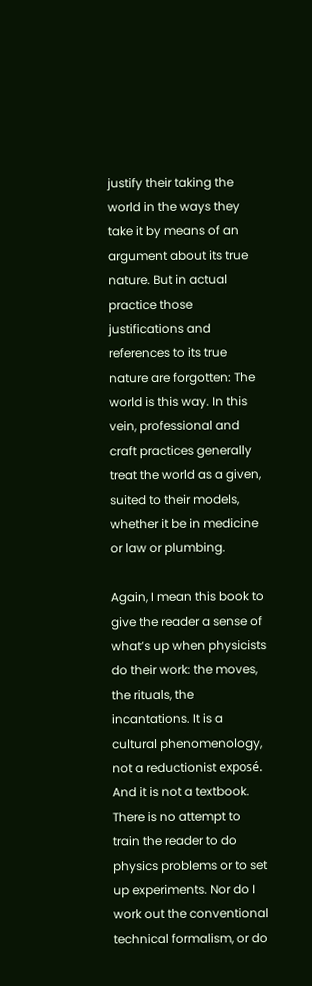justify their taking the world in the ways they take it by means of an argument about its true nature. But in actual practice those justifications and references to its true nature are forgotten: The world is this way. In this vein, professional and craft practices generally treat the world as a given, suited to their models, whether it be in medicine or law or plumbing.

Again, I mean this book to give the reader a sense of what’s up when physicists do their work: the moves, the rituals, the incantations. It is a cultural phenomenology, not a reductionist exposé. And it is not a textbook. There is no attempt to train the reader to do physics problems or to set up experiments. Nor do I work out the conventional technical formalism, or do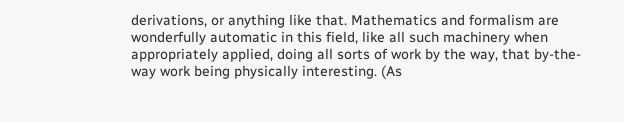derivations, or anything like that. Mathematics and formalism are wonderfully automatic in this field, like all such machinery when appropriately applied, doing all sorts of work by the way, that by-the-way work being physically interesting. (As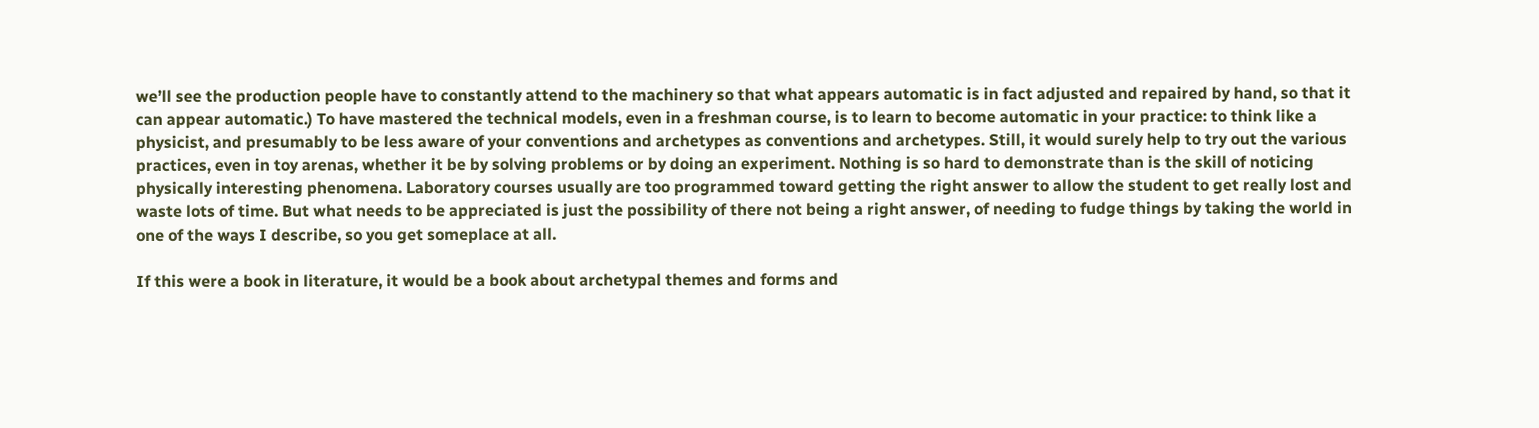we’ll see the production people have to constantly attend to the machinery so that what appears automatic is in fact adjusted and repaired by hand, so that it can appear automatic.) To have mastered the technical models, even in a freshman course, is to learn to become automatic in your practice: to think like a physicist, and presumably to be less aware of your conventions and archetypes as conventions and archetypes. Still, it would surely help to try out the various practices, even in toy arenas, whether it be by solving problems or by doing an experiment. Nothing is so hard to demonstrate than is the skill of noticing physically interesting phenomena. Laboratory courses usually are too programmed toward getting the right answer to allow the student to get really lost and waste lots of time. But what needs to be appreciated is just the possibility of there not being a right answer, of needing to fudge things by taking the world in one of the ways I describe, so you get someplace at all.

If this were a book in literature, it would be a book about archetypal themes and forms and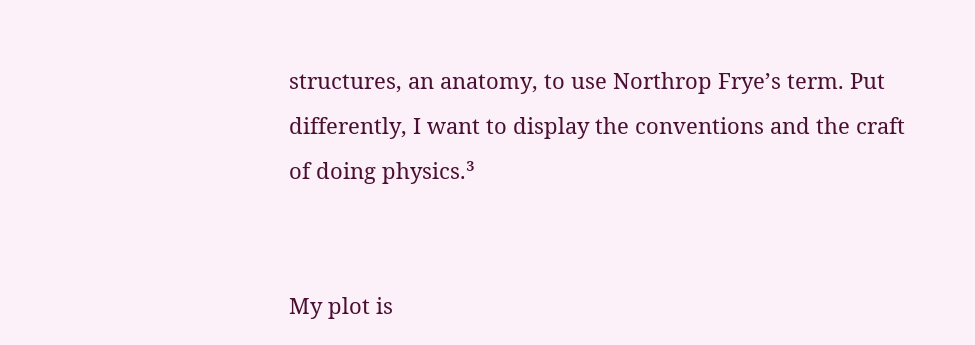structures, an anatomy, to use Northrop Frye’s term. Put differently, I want to display the conventions and the craft of doing physics.³


My plot is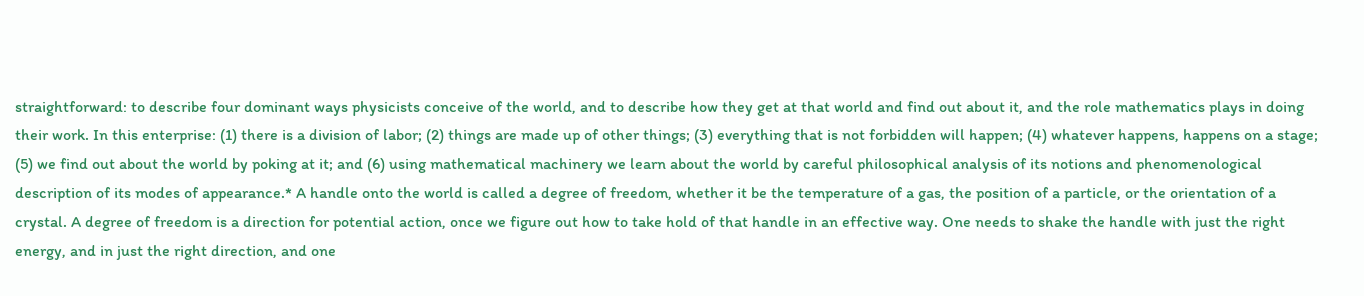straightforward: to describe four dominant ways physicists conceive of the world, and to describe how they get at that world and find out about it, and the role mathematics plays in doing their work. In this enterprise: (1) there is a division of labor; (2) things are made up of other things; (3) everything that is not forbidden will happen; (4) whatever happens, happens on a stage; (5) we find out about the world by poking at it; and (6) using mathematical machinery we learn about the world by careful philosophical analysis of its notions and phenomenological description of its modes of appearance.* A handle onto the world is called a degree of freedom, whether it be the temperature of a gas, the position of a particle, or the orientation of a crystal. A degree of freedom is a direction for potential action, once we figure out how to take hold of that handle in an effective way. One needs to shake the handle with just the right energy, and in just the right direction, and one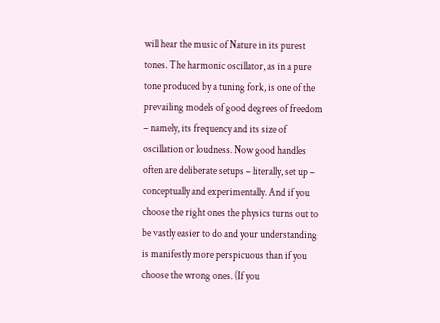will hear the music of Nature in its purest tones. The harmonic oscillator, as in a pure tone produced by a tuning fork, is one of the prevailing models of good degrees of freedom – namely, its frequency and its size of oscillation or loudness. Now good handles often are deliberate setups – literally, set up – conceptually and experimentally. And if you choose the right ones the physics turns out to be vastly easier to do and your understanding is manifestly more perspicuous than if you choose the wrong ones. (If you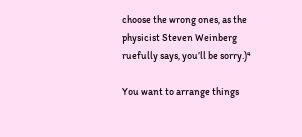choose the wrong ones, as the physicist Steven Weinberg ruefully says, you’ll be sorry.)⁴

You want to arrange things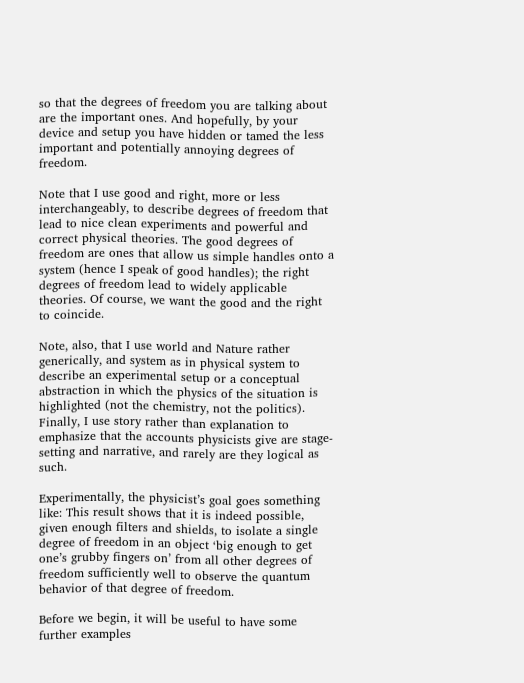so that the degrees of freedom you are talking about are the important ones. And hopefully, by your device and setup you have hidden or tamed the less important and potentially annoying degrees of freedom.

Note that I use good and right, more or less interchangeably, to describe degrees of freedom that lead to nice clean experiments and powerful and correct physical theories. The good degrees of freedom are ones that allow us simple handles onto a system (hence I speak of good handles); the right degrees of freedom lead to widely applicable theories. Of course, we want the good and the right to coincide.

Note, also, that I use world and Nature rather generically, and system as in physical system to describe an experimental setup or a conceptual abstraction in which the physics of the situation is highlighted (not the chemistry, not the politics). Finally, I use story rather than explanation to emphasize that the accounts physicists give are stage-setting and narrative, and rarely are they logical as such.

Experimentally, the physicist’s goal goes something like: This result shows that it is indeed possible, given enough filters and shields, to isolate a single degree of freedom in an object ‘big enough to get one’s grubby fingers on’ from all other degrees of freedom sufficiently well to observe the quantum behavior of that degree of freedom.

Before we begin, it will be useful to have some further examples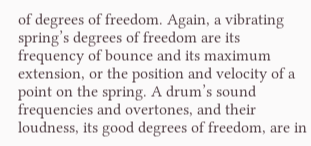of degrees of freedom. Again, a vibrating spring’s degrees of freedom are its frequency of bounce and its maximum extension, or the position and velocity of a point on the spring. A drum’s sound frequencies and overtones, and their loudness, its good degrees of freedom, are in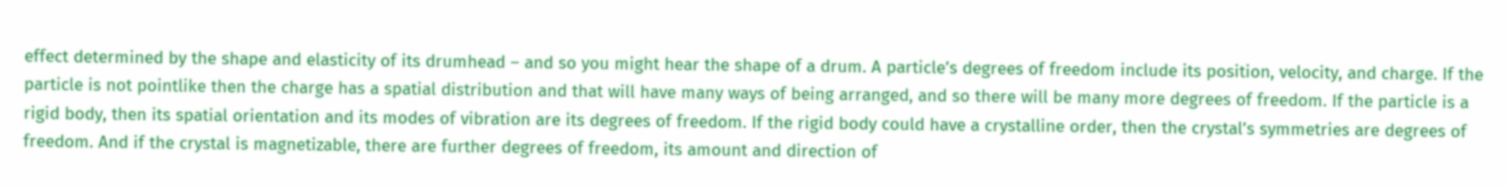effect determined by the shape and elasticity of its drumhead – and so you might hear the shape of a drum. A particle’s degrees of freedom include its position, velocity, and charge. If the particle is not pointlike then the charge has a spatial distribution and that will have many ways of being arranged, and so there will be many more degrees of freedom. If the particle is a rigid body, then its spatial orientation and its modes of vibration are its degrees of freedom. If the rigid body could have a crystalline order, then the crystal’s symmetries are degrees of freedom. And if the crystal is magnetizable, there are further degrees of freedom, its amount and direction of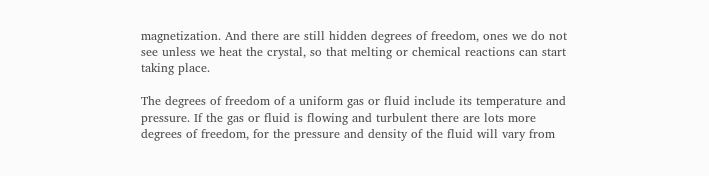magnetization. And there are still hidden degrees of freedom, ones we do not see unless we heat the crystal, so that melting or chemical reactions can start taking place.

The degrees of freedom of a uniform gas or fluid include its temperature and pressure. If the gas or fluid is flowing and turbulent there are lots more degrees of freedom, for the pressure and density of the fluid will vary from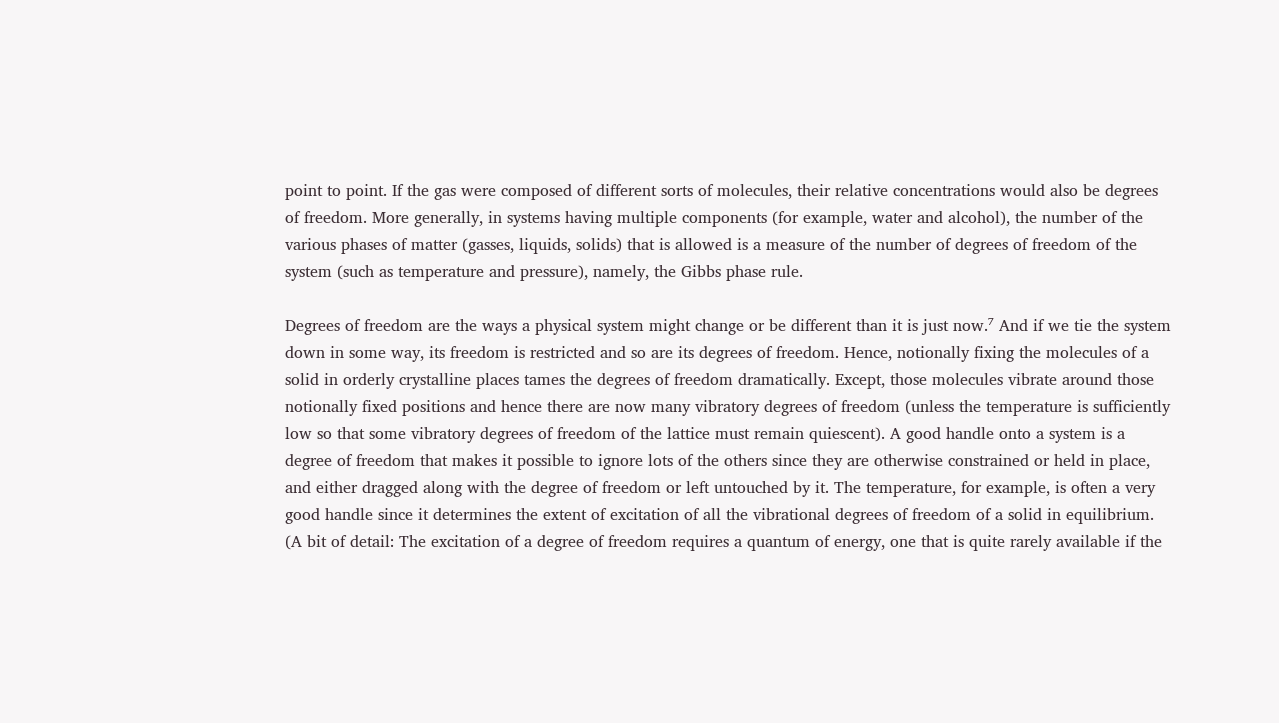point to point. If the gas were composed of different sorts of molecules, their relative concentrations would also be degrees of freedom. More generally, in systems having multiple components (for example, water and alcohol), the number of the various phases of matter (gasses, liquids, solids) that is allowed is a measure of the number of degrees of freedom of the system (such as temperature and pressure), namely, the Gibbs phase rule.

Degrees of freedom are the ways a physical system might change or be different than it is just now.⁷ And if we tie the system down in some way, its freedom is restricted and so are its degrees of freedom. Hence, notionally fixing the molecules of a solid in orderly crystalline places tames the degrees of freedom dramatically. Except, those molecules vibrate around those notionally fixed positions and hence there are now many vibratory degrees of freedom (unless the temperature is sufficiently low so that some vibratory degrees of freedom of the lattice must remain quiescent). A good handle onto a system is a degree of freedom that makes it possible to ignore lots of the others since they are otherwise constrained or held in place, and either dragged along with the degree of freedom or left untouched by it. The temperature, for example, is often a very good handle since it determines the extent of excitation of all the vibrational degrees of freedom of a solid in equilibrium. (A bit of detail: The excitation of a degree of freedom requires a quantum of energy, one that is quite rarely available if the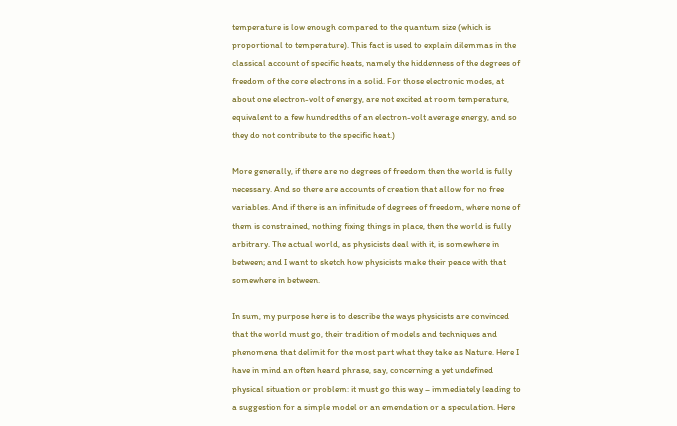temperature is low enough compared to the quantum size (which is proportional to temperature). This fact is used to explain dilemmas in the classical account of specific heats, namely the hiddenness of the degrees of freedom of the core electrons in a solid. For those electronic modes, at about one electron-volt of energy, are not excited at room temperature, equivalent to a few hundredths of an electron-volt average energy, and so they do not contribute to the specific heat.)

More generally, if there are no degrees of freedom then the world is fully necessary. And so there are accounts of creation that allow for no free variables. And if there is an infinitude of degrees of freedom, where none of them is constrained, nothing fixing things in place, then the world is fully arbitrary. The actual world, as physicists deal with it, is somewhere in between; and I want to sketch how physicists make their peace with that somewhere in between.

In sum, my purpose here is to describe the ways physicists are convinced that the world must go, their tradition of models and techniques and phenomena that delimit for the most part what they take as Nature. Here I have in mind an often heard phrase, say, concerning a yet undefined physical situation or problem: it must go this way – immediately leading to a suggestion for a simple model or an emendation or a speculation. Here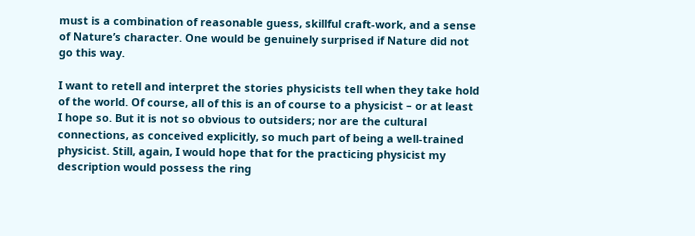must is a combination of reasonable guess, skillful craft-work, and a sense of Nature’s character. One would be genuinely surprised if Nature did not go this way.

I want to retell and interpret the stories physicists tell when they take hold of the world. Of course, all of this is an of course to a physicist – or at least I hope so. But it is not so obvious to outsiders; nor are the cultural connections, as conceived explicitly, so much part of being a well-trained physicist. Still, again, I would hope that for the practicing physicist my description would possess the ring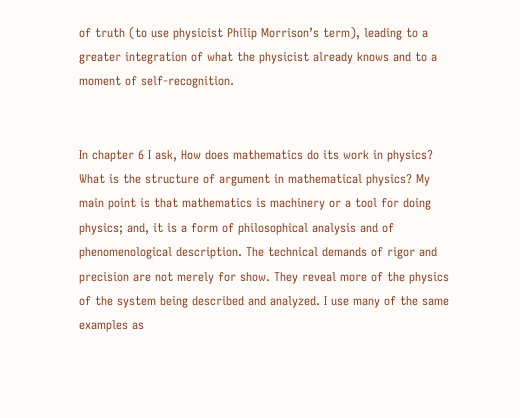of truth (to use physicist Philip Morrison’s term), leading to a greater integration of what the physicist already knows and to a moment of self-recognition.


In chapter 6 I ask, How does mathematics do its work in physics? What is the structure of argument in mathematical physics? My main point is that mathematics is machinery or a tool for doing physics; and, it is a form of philosophical analysis and of phenomenological description. The technical demands of rigor and precision are not merely for show. They reveal more of the physics of the system being described and analyzed. I use many of the same examples as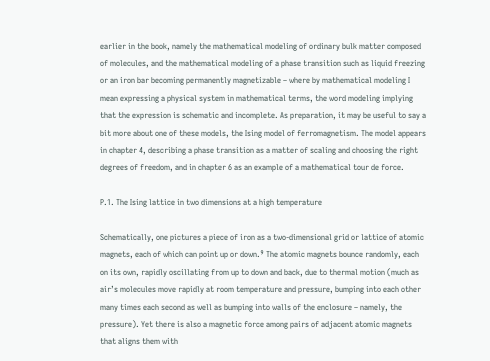earlier in the book, namely the mathematical modeling of ordinary bulk matter composed of molecules, and the mathematical modeling of a phase transition such as liquid freezing or an iron bar becoming permanently magnetizable – where by mathematical modeling I mean expressing a physical system in mathematical terms, the word modeling implying that the expression is schematic and incomplete. As preparation, it may be useful to say a bit more about one of these models, the Ising model of ferromagnetism. The model appears in chapter 4, describing a phase transition as a matter of scaling and choosing the right degrees of freedom, and in chapter 6 as an example of a mathematical tour de force.

P.1. The Ising lattice in two dimensions at a high temperature

Schematically, one pictures a piece of iron as a two-dimensional grid or lattice of atomic magnets, each of which can point up or down.⁹ The atomic magnets bounce randomly, each on its own, rapidly oscillating from up to down and back, due to thermal motion (much as air’s molecules move rapidly at room temperature and pressure, bumping into each other many times each second as well as bumping into walls of the enclosure – namely, the pressure). Yet there is also a magnetic force among pairs of adjacent atomic magnets that aligns them with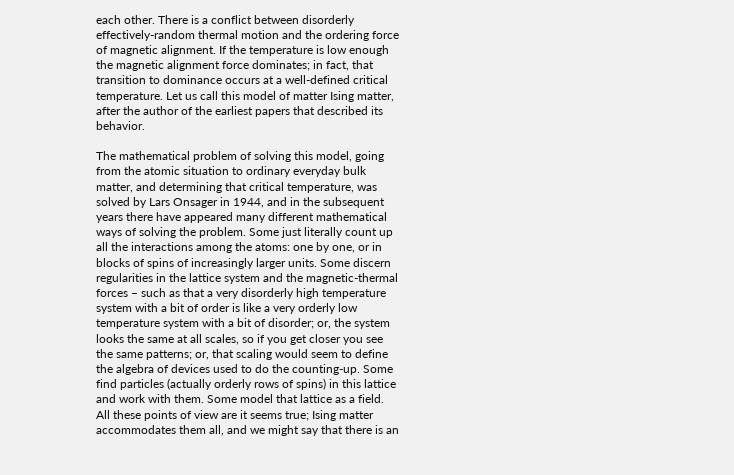each other. There is a conflict between disorderly effectively-random thermal motion and the ordering force of magnetic alignment. If the temperature is low enough the magnetic alignment force dominates; in fact, that transition to dominance occurs at a well-defined critical temperature. Let us call this model of matter Ising matter, after the author of the earliest papers that described its behavior.

The mathematical problem of solving this model, going from the atomic situation to ordinary everyday bulk matter, and determining that critical temperature, was solved by Lars Onsager in 1944, and in the subsequent years there have appeared many different mathematical ways of solving the problem. Some just literally count up all the interactions among the atoms: one by one, or in blocks of spins of increasingly larger units. Some discern regularities in the lattice system and the magnetic-thermal forces – such as that a very disorderly high temperature system with a bit of order is like a very orderly low temperature system with a bit of disorder; or, the system looks the same at all scales, so if you get closer you see the same patterns; or, that scaling would seem to define the algebra of devices used to do the counting-up. Some find particles (actually orderly rows of spins) in this lattice and work with them. Some model that lattice as a field. All these points of view are it seems true; Ising matter accommodates them all, and we might say that there is an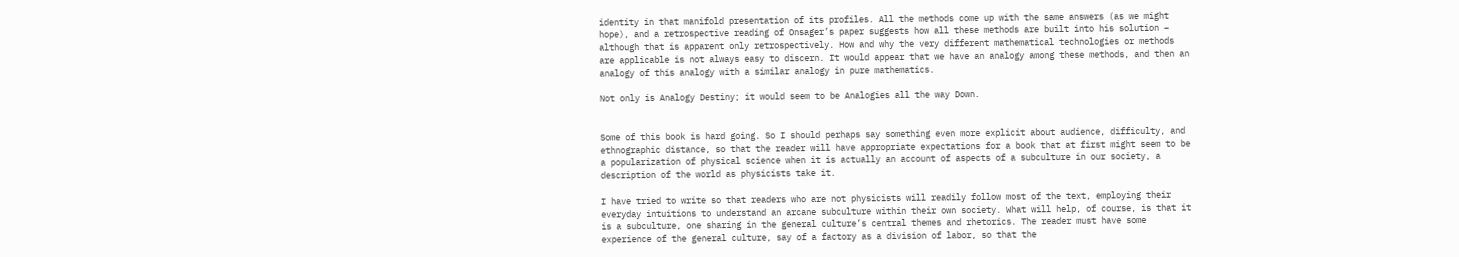identity in that manifold presentation of its profiles. All the methods come up with the same answers (as we might hope), and a retrospective reading of Onsager’s paper suggests how all these methods are built into his solution – although that is apparent only retrospectively. How and why the very different mathematical technologies or methods are applicable is not always easy to discern. It would appear that we have an analogy among these methods, and then an analogy of this analogy with a similar analogy in pure mathematics.

Not only is Analogy Destiny; it would seem to be Analogies all the way Down.


Some of this book is hard going. So I should perhaps say something even more explicit about audience, difficulty, and ethnographic distance, so that the reader will have appropriate expectations for a book that at first might seem to be a popularization of physical science when it is actually an account of aspects of a subculture in our society, a description of the world as physicists take it.

I have tried to write so that readers who are not physicists will readily follow most of the text, employing their everyday intuitions to understand an arcane subculture within their own society. What will help, of course, is that it is a subculture, one sharing in the general culture’s central themes and rhetorics. The reader must have some experience of the general culture, say of a factory as a division of labor, so that the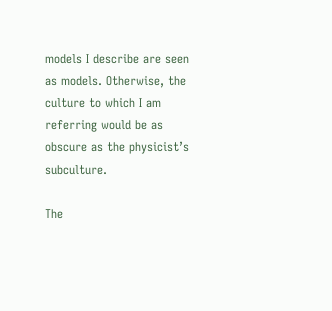models I describe are seen as models. Otherwise, the culture to which I am referring would be as obscure as the physicist’s subculture.

The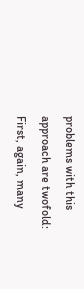problems with this approach are twofold: First, again, many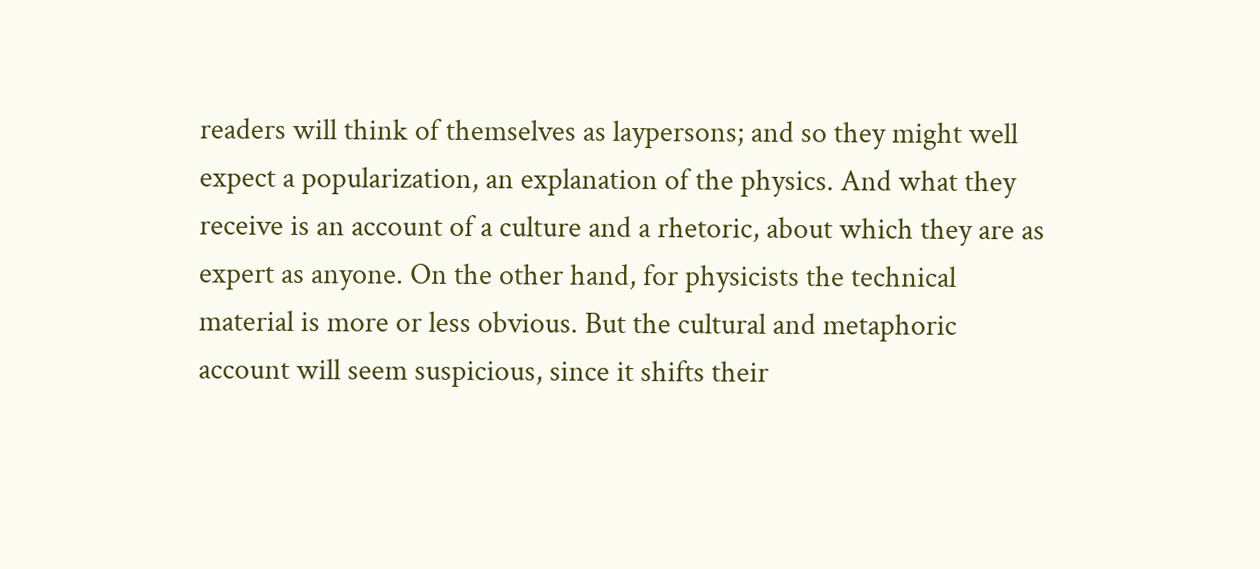readers will think of themselves as laypersons; and so they might well expect a popularization, an explanation of the physics. And what they receive is an account of a culture and a rhetoric, about which they are as expert as anyone. On the other hand, for physicists the technical material is more or less obvious. But the cultural and metaphoric account will seem suspicious, since it shifts their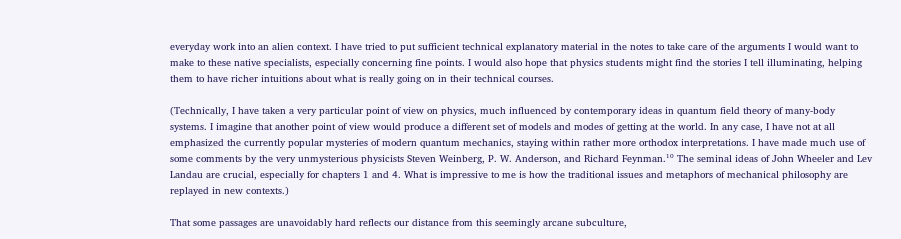everyday work into an alien context. I have tried to put sufficient technical explanatory material in the notes to take care of the arguments I would want to make to these native specialists, especially concerning fine points. I would also hope that physics students might find the stories I tell illuminating, helping them to have richer intuitions about what is really going on in their technical courses.

(Technically, I have taken a very particular point of view on physics, much influenced by contemporary ideas in quantum field theory of many-body systems. I imagine that another point of view would produce a different set of models and modes of getting at the world. In any case, I have not at all emphasized the currently popular mysteries of modern quantum mechanics, staying within rather more orthodox interpretations. I have made much use of some comments by the very unmysterious physicists Steven Weinberg, P. W. Anderson, and Richard Feynman.¹⁰ The seminal ideas of John Wheeler and Lev Landau are crucial, especially for chapters 1 and 4. What is impressive to me is how the traditional issues and metaphors of mechanical philosophy are replayed in new contexts.)

That some passages are unavoidably hard reflects our distance from this seemingly arcane subculture,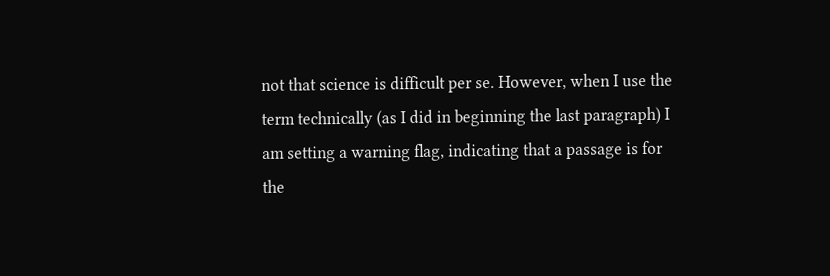not that science is difficult per se. However, when I use the term technically (as I did in beginning the last paragraph) I am setting a warning flag, indicating that a passage is for the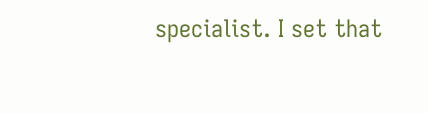specialist. I set that